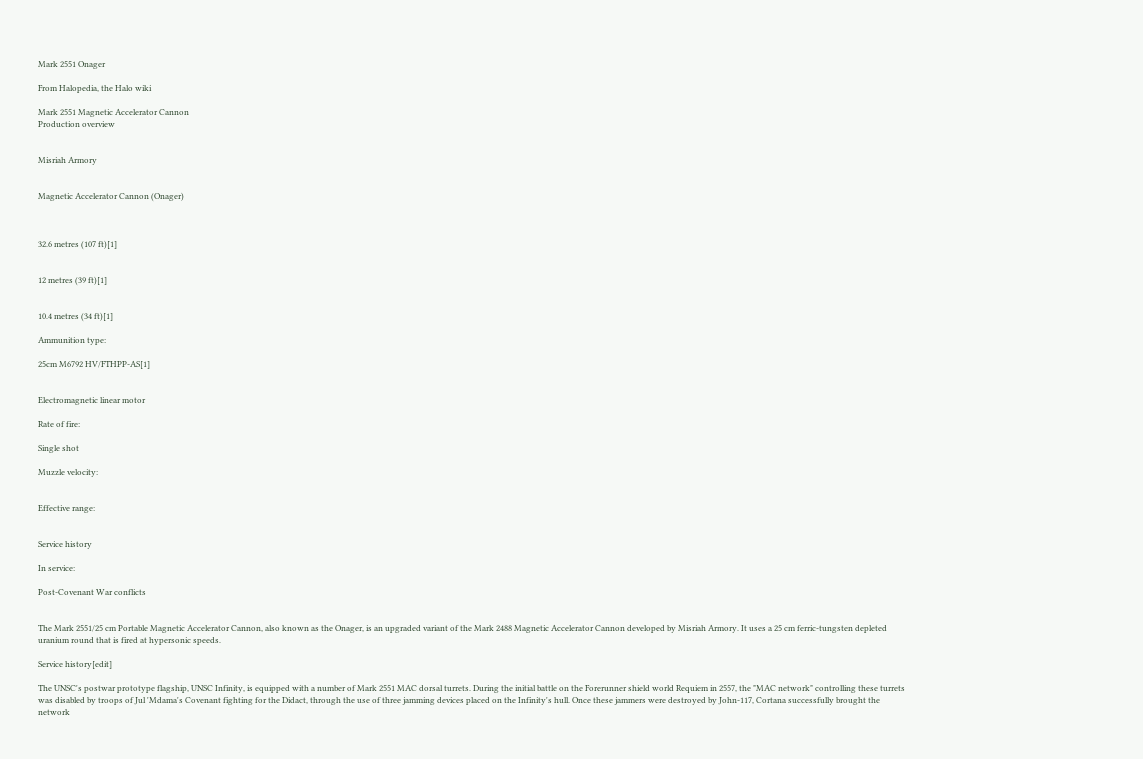Mark 2551 Onager

From Halopedia, the Halo wiki

Mark 2551 Magnetic Accelerator Cannon
Production overview


Misriah Armory


Magnetic Accelerator Cannon (Onager)



32.6 metres (107 ft)[1]


12 metres (39 ft)[1]


10.4 metres (34 ft)[1]

Ammunition type:

25cm M6792 HV/FTHPP-AS[1]


Electromagnetic linear motor

Rate of fire:

Single shot

Muzzle velocity:


Effective range:


Service history

In service:

Post-Covenant War conflicts


The Mark 2551/25 cm Portable Magnetic Accelerator Cannon, also known as the Onager, is an upgraded variant of the Mark 2488 Magnetic Accelerator Cannon developed by Misriah Armory. It uses a 25 cm ferric-tungsten depleted uranium round that is fired at hypersonic speeds.

Service history[edit]

The UNSC's postwar prototype flagship, UNSC Infinity, is equipped with a number of Mark 2551 MAC dorsal turrets. During the initial battle on the Forerunner shield world Requiem in 2557, the "MAC network" controlling these turrets was disabled by troops of Jul 'Mdama's Covenant fighting for the Didact, through the use of three jamming devices placed on the Infinity's hull. Once these jammers were destroyed by John-117, Cortana successfully brought the network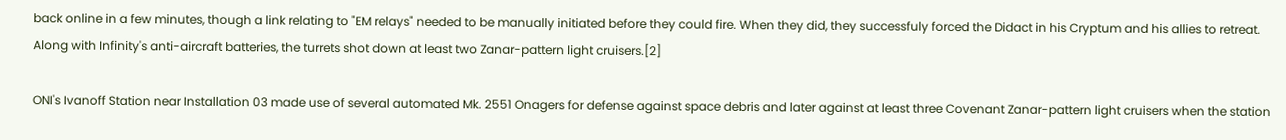back online in a few minutes, though a link relating to "EM relays" needed to be manually initiated before they could fire. When they did, they successfuly forced the Didact in his Cryptum and his allies to retreat. Along with Infinity's anti-aircraft batteries, the turrets shot down at least two Zanar-pattern light cruisers.[2]

ONI's Ivanoff Station near Installation 03 made use of several automated Mk. 2551 Onagers for defense against space debris and later against at least three Covenant Zanar-pattern light cruisers when the station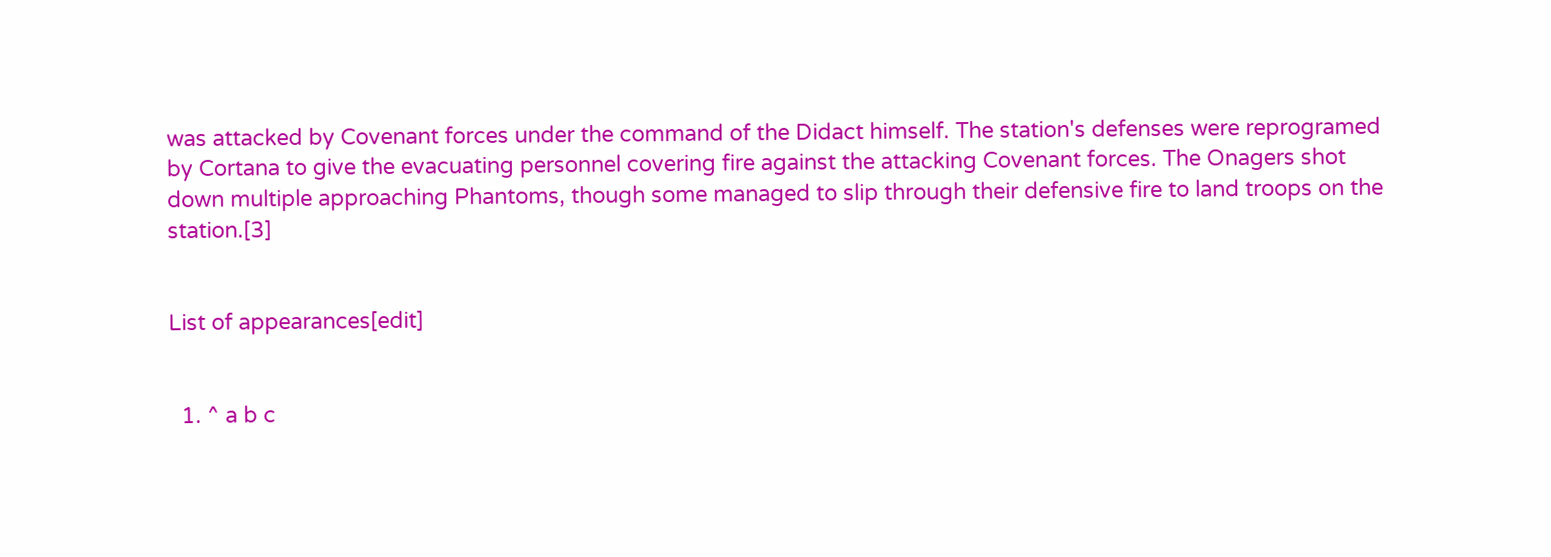was attacked by Covenant forces under the command of the Didact himself. The station's defenses were reprogramed by Cortana to give the evacuating personnel covering fire against the attacking Covenant forces. The Onagers shot down multiple approaching Phantoms, though some managed to slip through their defensive fire to land troops on the station.[3]


List of appearances[edit]


  1. ^ a b c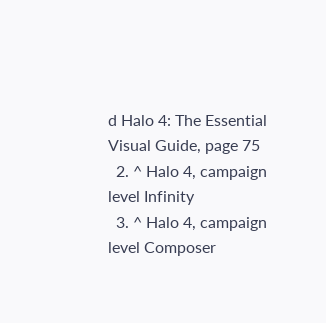d Halo 4: The Essential Visual Guide, page 75
  2. ^ Halo 4, campaign level Infinity
  3. ^ Halo 4, campaign level Composer